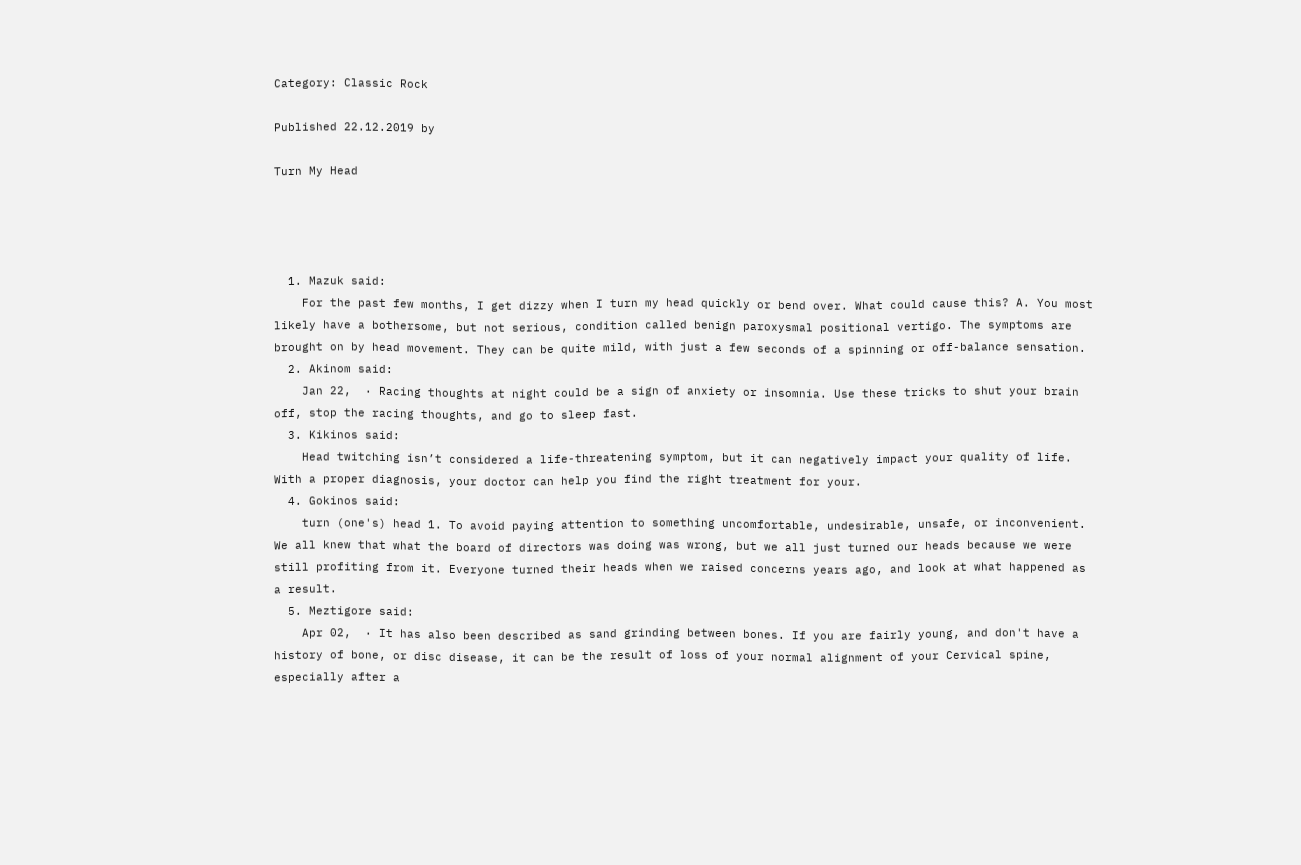Category: Classic Rock

Published 22.12.2019 by

Turn My Head




  1. Mazuk said:
    For the past few months, I get dizzy when I turn my head quickly or bend over. What could cause this? A. You most likely have a bothersome, but not serious, condition called benign paroxysmal positional vertigo. The symptoms are brought on by head movement. They can be quite mild, with just a few seconds of a spinning or off-balance sensation.
  2. Akinom said:
    Jan 22,  · Racing thoughts at night could be a sign of anxiety or insomnia. Use these tricks to shut your brain off, stop the racing thoughts, and go to sleep fast.
  3. Kikinos said:
    Head twitching isn’t considered a life-threatening symptom, but it can negatively impact your quality of life. With a proper diagnosis, your doctor can help you find the right treatment for your.
  4. Gokinos said:
    turn (one's) head 1. To avoid paying attention to something uncomfortable, undesirable, unsafe, or inconvenient. We all knew that what the board of directors was doing was wrong, but we all just turned our heads because we were still profiting from it. Everyone turned their heads when we raised concerns years ago, and look at what happened as a result.
  5. Meztigore said:
    Apr 02,  · It has also been described as sand grinding between bones. If you are fairly young, and don't have a history of bone, or disc disease, it can be the result of loss of your normal alignment of your Cervical spine, especially after a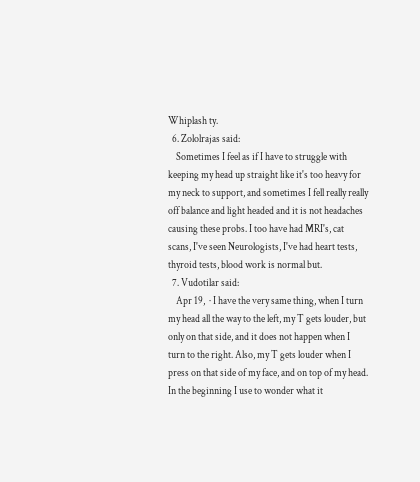Whiplash ty.
  6. Zololrajas said:
    Sometimes I feel as if I have to struggle with keeping my head up straight like it's too heavy for my neck to support, and sometimes I fell really really off balance and light headed and it is not headaches causing these probs. I too have had MRI's, cat scans, I've seen Neurologists, I've had heart tests, thyroid tests, blood work is normal but.
  7. Vudotilar said:
    Apr 19,  · I have the very same thing, when I turn my head all the way to the left, my T gets louder, but only on that side, and it does not happen when I turn to the right. Also, my T gets louder when I press on that side of my face, and on top of my head. In the beginning I use to wonder what it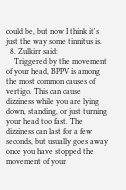could be, but now I think it's just the way some tinnitus is.
  8. Zulkirr said:
    Triggered by the movement of your head, BPPV is among the most common causes of vertigo. This can cause dizziness while you are lying down, standing, or just turning your head too fast. The dizziness can last for a few seconds, but usually goes away once you have stopped the movement of your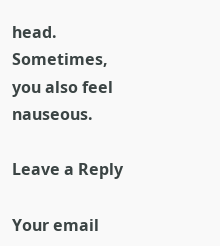head. Sometimes, you also feel nauseous.

Leave a Reply

Your email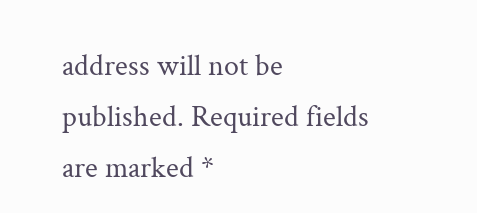address will not be published. Required fields are marked *